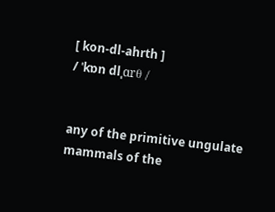[ kon-dl-ahrth ]
/ ˈkɒn dlˌɑrθ /


any of the primitive ungulate mammals of the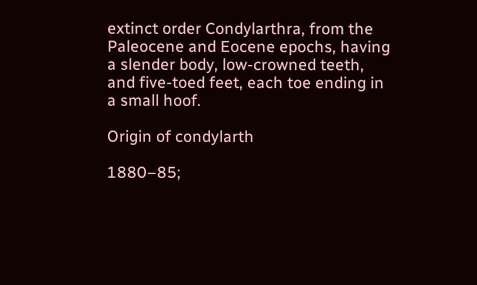extinct order Condylarthra, from the Paleocene and Eocene epochs, having a slender body, low-crowned teeth, and five-toed feet, each toe ending in a small hoof.

Origin of condylarth

1880–85;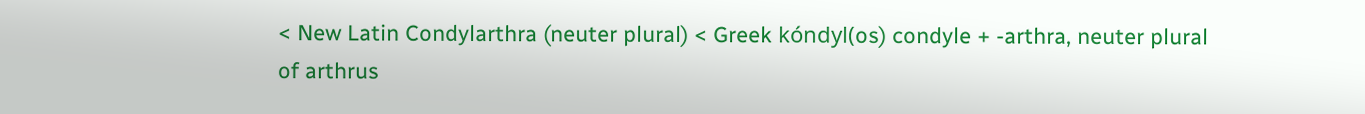< New Latin Condylarthra (neuter plural) < Greek kóndyl(os) condyle + -arthra, neuter plural of arthrus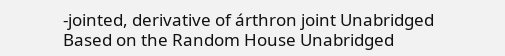-jointed, derivative of árthron joint Unabridged Based on the Random House Unabridged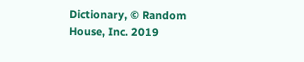Dictionary, © Random House, Inc. 2019